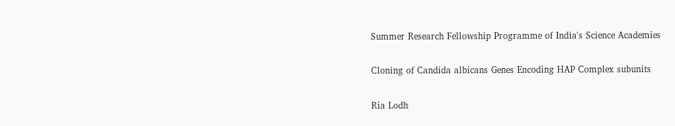Summer Research Fellowship Programme of India's Science Academies

Cloning of Candida albicans Genes Encoding HAP Complex subunits

Ria Lodh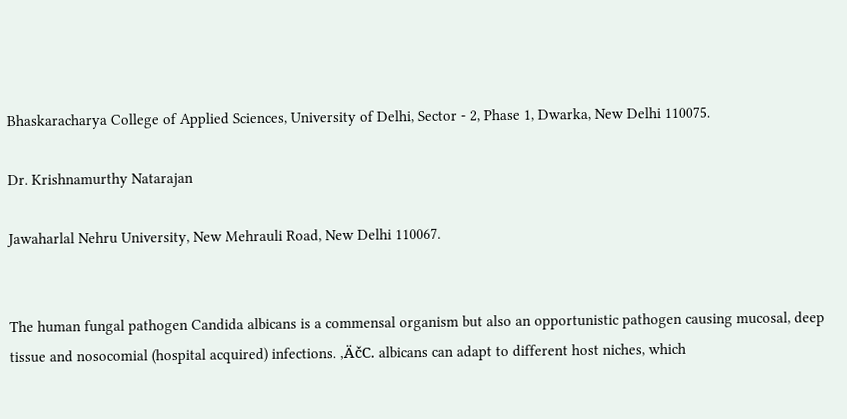Bhaskaracharya College of Applied Sciences, University of Delhi, Sector - 2, Phase 1, Dwarka, New Delhi 110075.

Dr. Krishnamurthy Natarajan

Jawaharlal Nehru University, New Mehrauli Road, New Delhi 110067.


The human fungal pathogen Candida albicans is a commensal organism but also an opportunistic pathogen causing mucosal, deep tissue and nosocomial (hospital acquired) infections. ‚ÄčC. albicans can adapt to different host niches, which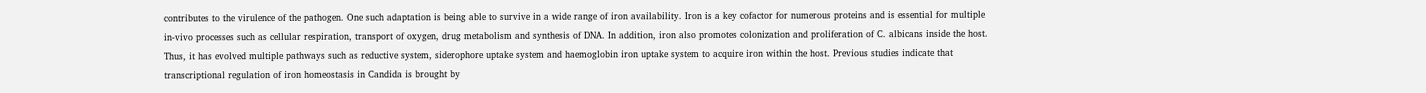contributes to the virulence of the pathogen. One such adaptation is being able to survive in a wide range of iron availability. Iron is a key cofactor for numerous proteins and is essential for multiple in-vivo processes such as cellular respiration, transport of oxygen, drug metabolism and synthesis of DNA. In addition, iron also promotes colonization and proliferation of C. albicans inside the host. Thus, it has evolved multiple pathways such as reductive system, siderophore uptake system and haemoglobin iron uptake system to acquire iron within the host. Previous studies indicate that transcriptional regulation of iron homeostasis in Candida is brought by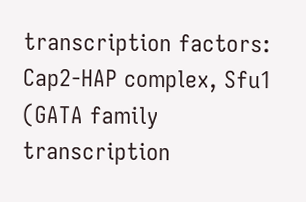transcription factors: Cap2-HAP complex, Sfu1 (GATA family transcription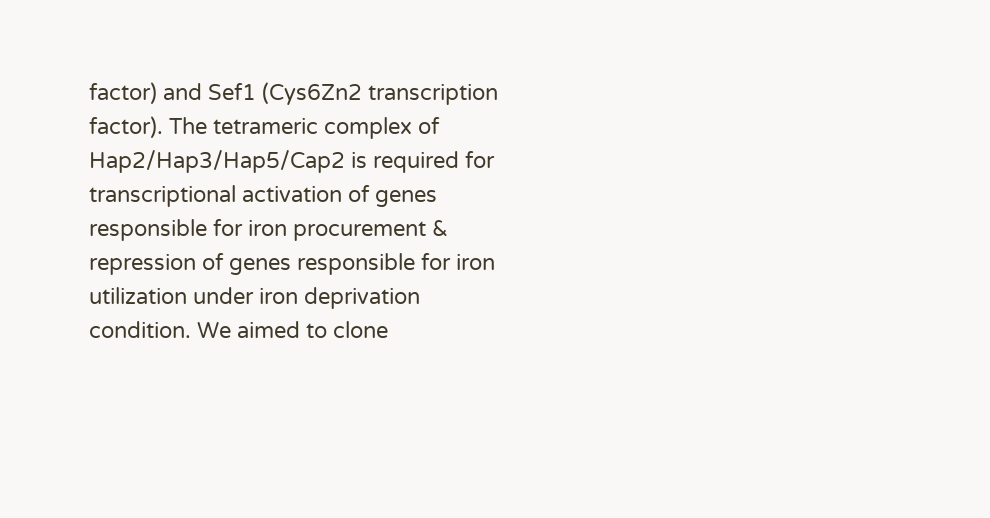factor) and Sef1 (Cys6Zn2 transcription factor). The tetrameric complex of Hap2/Hap3/Hap5/Cap2 is required for transcriptional activation of genes responsible for iron procurement & repression of genes responsible for iron utilization under iron deprivation condition. We aimed to clone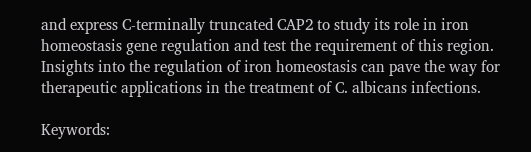and express C-terminally truncated CAP2 to study its role in iron homeostasis gene regulation and test the requirement of this region. Insights into the regulation of iron homeostasis can pave the way for therapeutic applications in the treatment of C. albicans infections.

Keywords: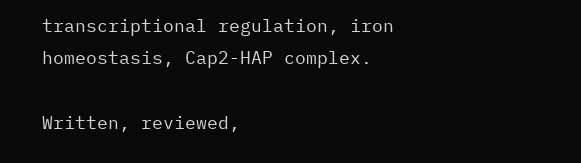transcriptional regulation, iron homeostasis, Cap2-HAP complex.

Written, reviewed,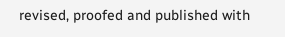revised, proofed and published with